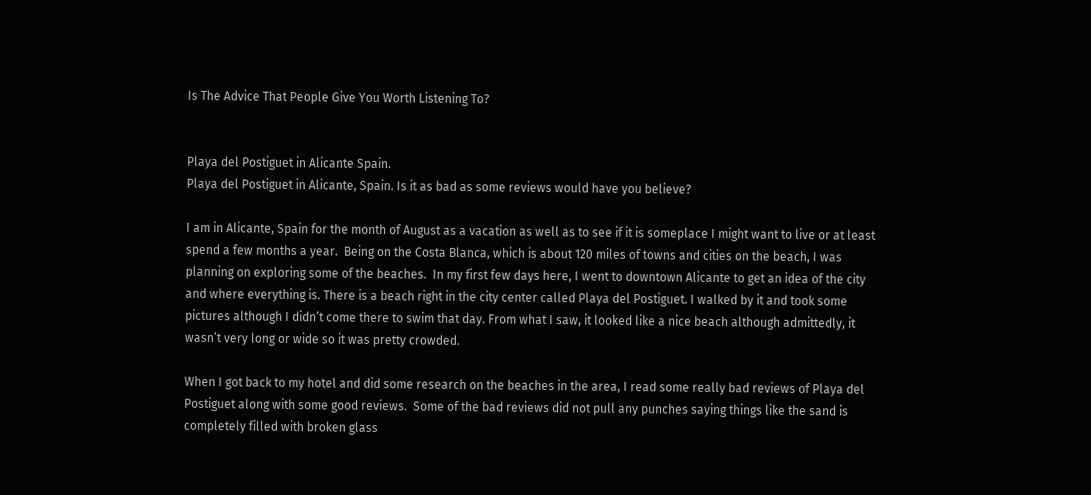Is The Advice That People Give You Worth Listening To?


Playa del Postiguet in Alicante Spain.
Playa del Postiguet in Alicante, Spain. Is it as bad as some reviews would have you believe?

I am in Alicante, Spain for the month of August as a vacation as well as to see if it is someplace I might want to live or at least spend a few months a year.  Being on the Costa Blanca, which is about 120 miles of towns and cities on the beach, I was planning on exploring some of the beaches.  In my first few days here, I went to downtown Alicante to get an idea of the city and where everything is. There is a beach right in the city center called Playa del Postiguet. I walked by it and took some pictures although I didn’t come there to swim that day. From what I saw, it looked like a nice beach although admittedly, it wasn’t very long or wide so it was pretty crowded.

When I got back to my hotel and did some research on the beaches in the area, I read some really bad reviews of Playa del Postiguet along with some good reviews.  Some of the bad reviews did not pull any punches saying things like the sand is completely filled with broken glass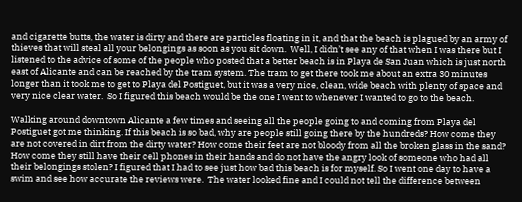and cigarette butts, the water is dirty and there are particles floating in it, and that the beach is plagued by an army of thieves that will steal all your belongings as soon as you sit down.  Well, I didn’t see any of that when I was there but I listened to the advice of some of the people who posted that a better beach is in Playa de San Juan which is just north east of Alicante and can be reached by the tram system. The tram to get there took me about an extra 30 minutes longer than it took me to get to Playa del Postiguet, but it was a very nice, clean, wide beach with plenty of space and very nice clear water.  So I figured this beach would be the one I went to whenever I wanted to go to the beach.

Walking around downtown Alicante a few times and seeing all the people going to and coming from Playa del Postiguet got me thinking. If this beach is so bad, why are people still going there by the hundreds? How come they are not covered in dirt from the dirty water? How come their feet are not bloody from all the broken glass in the sand? How come they still have their cell phones in their hands and do not have the angry look of someone who had all their belongings stolen? I figured that I had to see just how bad this beach is for myself. So I went one day to have a swim and see how accurate the reviews were.  The water looked fine and I could not tell the difference between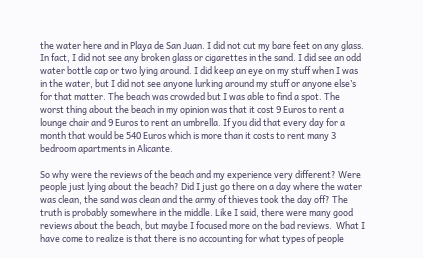the water here and in Playa de San Juan. I did not cut my bare feet on any glass. In fact, I did not see any broken glass or cigarettes in the sand. I did see an odd water bottle cap or two lying around. I did keep an eye on my stuff when I was in the water, but I did not see anyone lurking around my stuff or anyone else’s for that matter. The beach was crowded but I was able to find a spot. The worst thing about the beach in my opinion was that it cost 9 Euros to rent a lounge chair and 9 Euros to rent an umbrella. If you did that every day for a month that would be 540 Euros which is more than it costs to rent many 3 bedroom apartments in Alicante.

So why were the reviews of the beach and my experience very different? Were people just lying about the beach? Did I just go there on a day where the water was clean, the sand was clean and the army of thieves took the day off? The truth is probably somewhere in the middle. Like I said, there were many good reviews about the beach, but maybe I focused more on the bad reviews.  What I have come to realize is that there is no accounting for what types of people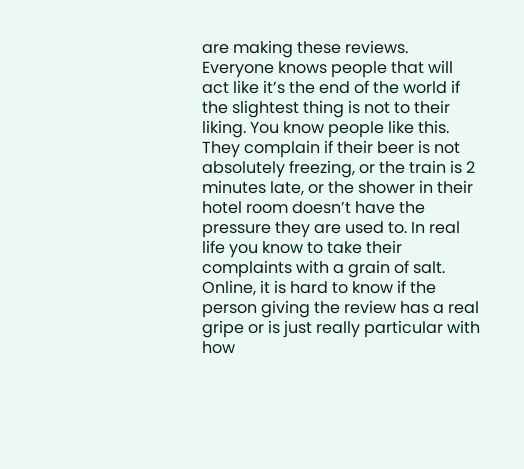are making these reviews. Everyone knows people that will act like it’s the end of the world if the slightest thing is not to their liking. You know people like this. They complain if their beer is not absolutely freezing, or the train is 2 minutes late, or the shower in their hotel room doesn’t have the pressure they are used to. In real life you know to take their complaints with a grain of salt. Online, it is hard to know if the person giving the review has a real gripe or is just really particular with how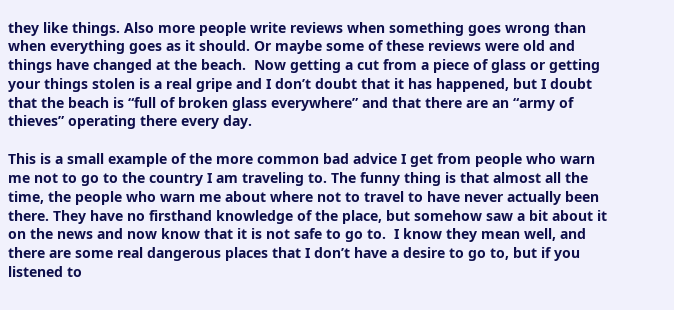they like things. Also more people write reviews when something goes wrong than when everything goes as it should. Or maybe some of these reviews were old and things have changed at the beach.  Now getting a cut from a piece of glass or getting your things stolen is a real gripe and I don’t doubt that it has happened, but I doubt that the beach is “full of broken glass everywhere” and that there are an “army of thieves” operating there every day.

This is a small example of the more common bad advice I get from people who warn me not to go to the country I am traveling to. The funny thing is that almost all the time, the people who warn me about where not to travel to have never actually been there. They have no firsthand knowledge of the place, but somehow saw a bit about it on the news and now know that it is not safe to go to.  I know they mean well, and there are some real dangerous places that I don’t have a desire to go to, but if you listened to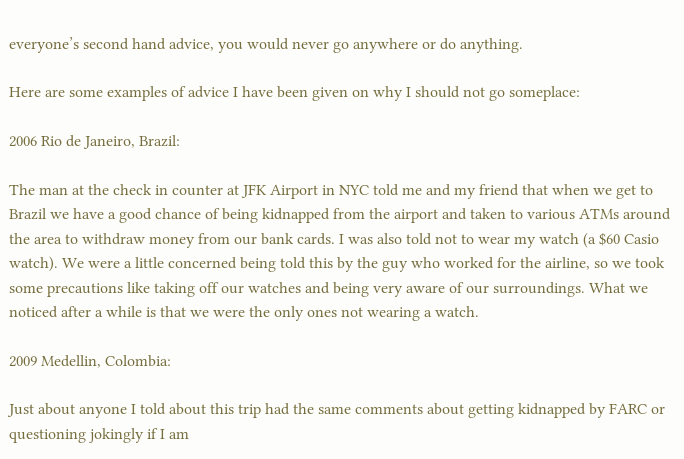everyone’s second hand advice, you would never go anywhere or do anything.

Here are some examples of advice I have been given on why I should not go someplace:

2006 Rio de Janeiro, Brazil:

The man at the check in counter at JFK Airport in NYC told me and my friend that when we get to Brazil we have a good chance of being kidnapped from the airport and taken to various ATMs around the area to withdraw money from our bank cards. I was also told not to wear my watch (a $60 Casio watch). We were a little concerned being told this by the guy who worked for the airline, so we took some precautions like taking off our watches and being very aware of our surroundings. What we noticed after a while is that we were the only ones not wearing a watch.

2009 Medellin, Colombia:

Just about anyone I told about this trip had the same comments about getting kidnapped by FARC or questioning jokingly if I am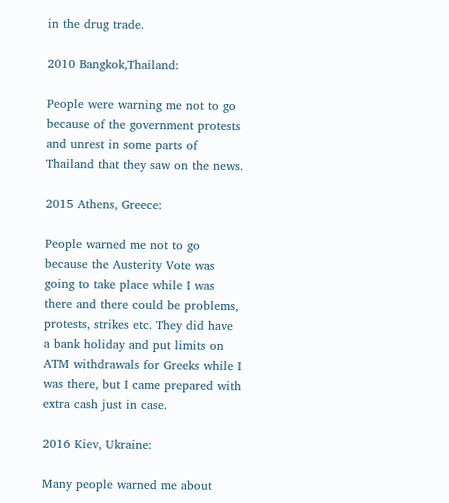in the drug trade.

2010 Bangkok,Thailand:

People were warning me not to go because of the government protests and unrest in some parts of Thailand that they saw on the news.

2015 Athens, Greece:

People warned me not to go because the Austerity Vote was going to take place while I was there and there could be problems, protests, strikes etc. They did have a bank holiday and put limits on ATM withdrawals for Greeks while I was there, but I came prepared with extra cash just in case.

2016 Kiev, Ukraine:

Many people warned me about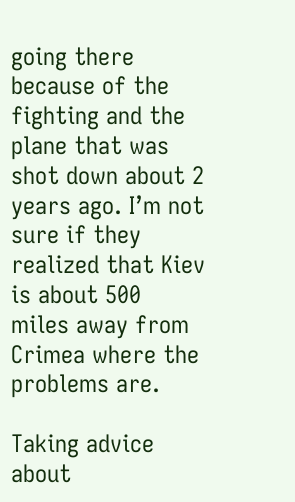going there because of the fighting and the plane that was shot down about 2 years ago. I’m not sure if they realized that Kiev is about 500 miles away from Crimea where the problems are.

Taking advice about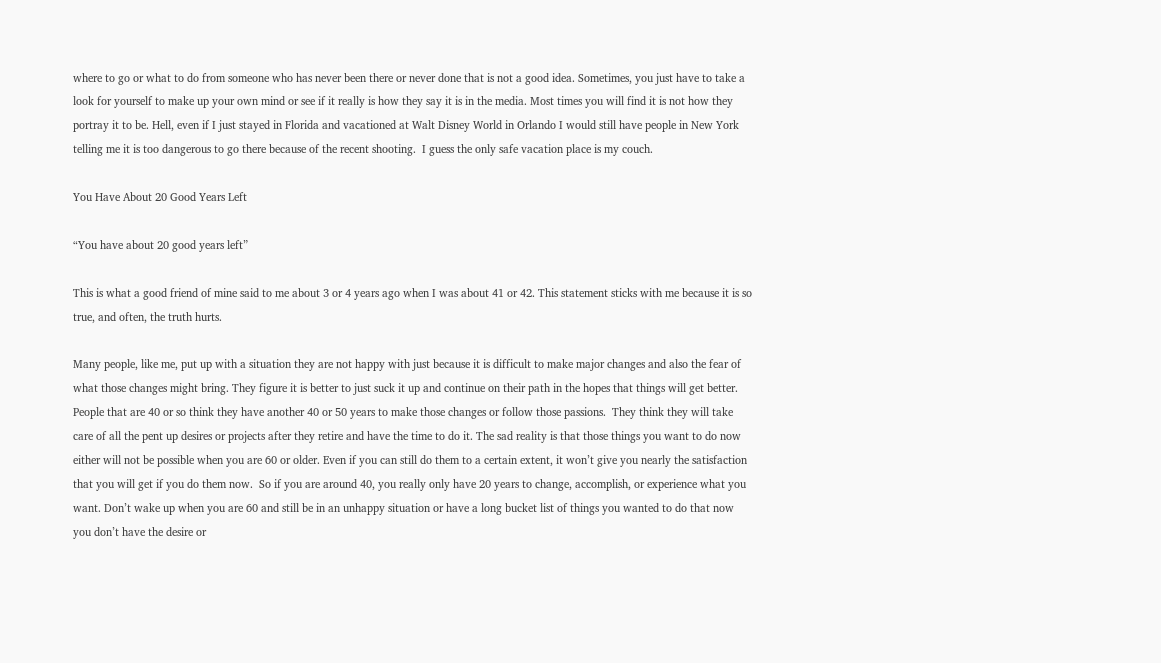where to go or what to do from someone who has never been there or never done that is not a good idea. Sometimes, you just have to take a look for yourself to make up your own mind or see if it really is how they say it is in the media. Most times you will find it is not how they portray it to be. Hell, even if I just stayed in Florida and vacationed at Walt Disney World in Orlando I would still have people in New York telling me it is too dangerous to go there because of the recent shooting.  I guess the only safe vacation place is my couch.

You Have About 20 Good Years Left

“You have about 20 good years left”

This is what a good friend of mine said to me about 3 or 4 years ago when I was about 41 or 42. This statement sticks with me because it is so true, and often, the truth hurts.

Many people, like me, put up with a situation they are not happy with just because it is difficult to make major changes and also the fear of what those changes might bring. They figure it is better to just suck it up and continue on their path in the hopes that things will get better.  People that are 40 or so think they have another 40 or 50 years to make those changes or follow those passions.  They think they will take care of all the pent up desires or projects after they retire and have the time to do it. The sad reality is that those things you want to do now either will not be possible when you are 60 or older. Even if you can still do them to a certain extent, it won’t give you nearly the satisfaction that you will get if you do them now.  So if you are around 40, you really only have 20 years to change, accomplish, or experience what you want. Don’t wake up when you are 60 and still be in an unhappy situation or have a long bucket list of things you wanted to do that now you don’t have the desire or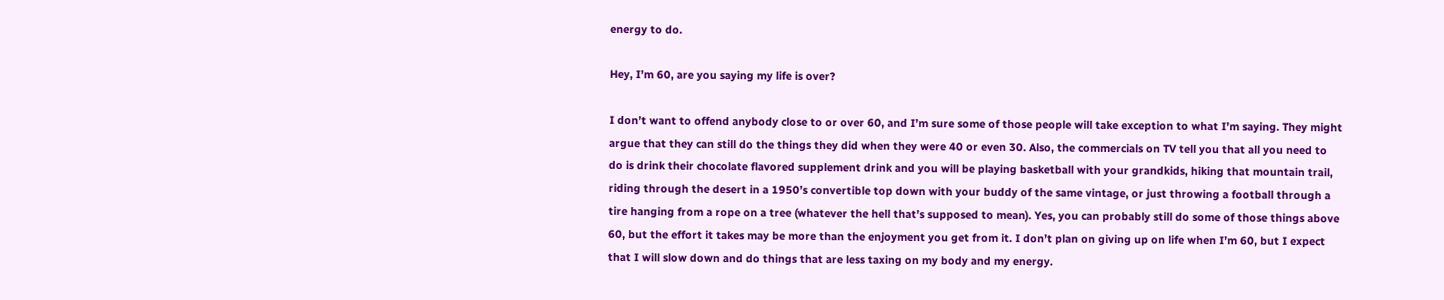energy to do.

Hey, I’m 60, are you saying my life is over?

I don’t want to offend anybody close to or over 60, and I’m sure some of those people will take exception to what I’m saying. They might argue that they can still do the things they did when they were 40 or even 30. Also, the commercials on TV tell you that all you need to do is drink their chocolate flavored supplement drink and you will be playing basketball with your grandkids, hiking that mountain trail, riding through the desert in a 1950’s convertible top down with your buddy of the same vintage, or just throwing a football through a tire hanging from a rope on a tree (whatever the hell that’s supposed to mean). Yes, you can probably still do some of those things above 60, but the effort it takes may be more than the enjoyment you get from it. I don’t plan on giving up on life when I’m 60, but I expect that I will slow down and do things that are less taxing on my body and my energy.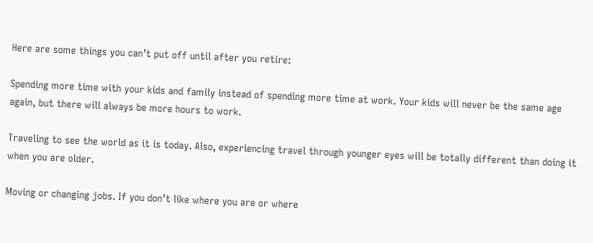Here are some things you can’t put off until after you retire:

Spending more time with your kids and family instead of spending more time at work. Your kids will never be the same age again, but there will always be more hours to work.

Traveling to see the world as it is today. Also, experiencing travel through younger eyes will be totally different than doing it when you are older.

Moving or changing jobs. If you don’t like where you are or where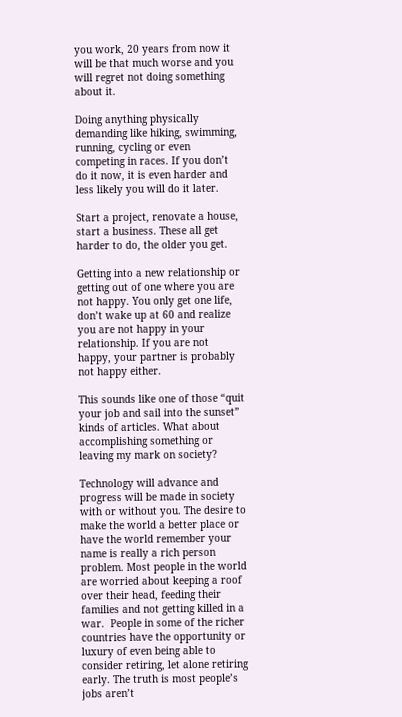you work, 20 years from now it will be that much worse and you will regret not doing something about it.

Doing anything physically demanding like hiking, swimming, running, cycling or even competing in races. If you don’t do it now, it is even harder and less likely you will do it later.

Start a project, renovate a house, start a business. These all get harder to do, the older you get.

Getting into a new relationship or getting out of one where you are not happy. You only get one life, don’t wake up at 60 and realize you are not happy in your relationship. If you are not happy, your partner is probably not happy either.

This sounds like one of those “quit your job and sail into the sunset” kinds of articles. What about accomplishing something or leaving my mark on society?

Technology will advance and progress will be made in society with or without you. The desire to make the world a better place or have the world remember your name is really a rich person problem. Most people in the world are worried about keeping a roof over their head, feeding their families and not getting killed in a war.  People in some of the richer countries have the opportunity or luxury of even being able to consider retiring, let alone retiring early. The truth is most people’s jobs aren’t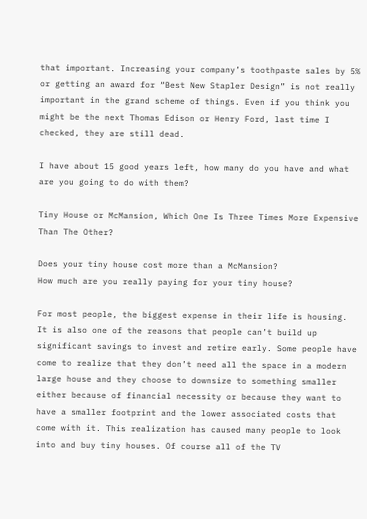that important. Increasing your company’s toothpaste sales by 5% or getting an award for “Best New Stapler Design” is not really important in the grand scheme of things. Even if you think you might be the next Thomas Edison or Henry Ford, last time I checked, they are still dead.

I have about 15 good years left, how many do you have and what are you going to do with them?

Tiny House or McMansion, Which One Is Three Times More Expensive Than The Other?

Does your tiny house cost more than a McMansion?
How much are you really paying for your tiny house?

For most people, the biggest expense in their life is housing. It is also one of the reasons that people can’t build up significant savings to invest and retire early. Some people have come to realize that they don’t need all the space in a modern large house and they choose to downsize to something smaller either because of financial necessity or because they want to have a smaller footprint and the lower associated costs that come with it. This realization has caused many people to look into and buy tiny houses. Of course all of the TV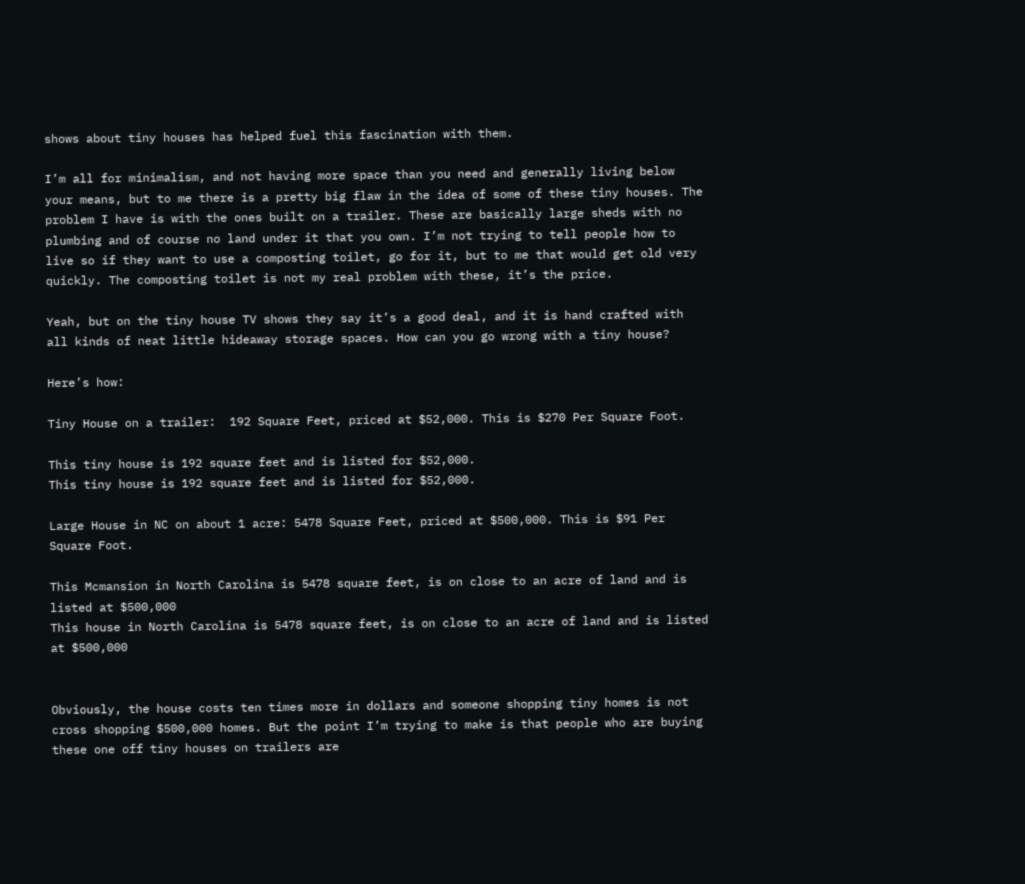shows about tiny houses has helped fuel this fascination with them.

I’m all for minimalism, and not having more space than you need and generally living below your means, but to me there is a pretty big flaw in the idea of some of these tiny houses. The problem I have is with the ones built on a trailer. These are basically large sheds with no plumbing and of course no land under it that you own. I’m not trying to tell people how to live so if they want to use a composting toilet, go for it, but to me that would get old very quickly. The composting toilet is not my real problem with these, it’s the price.

Yeah, but on the tiny house TV shows they say it’s a good deal, and it is hand crafted with all kinds of neat little hideaway storage spaces. How can you go wrong with a tiny house?

Here’s how:

Tiny House on a trailer:  192 Square Feet, priced at $52,000. This is $270 Per Square Foot.

This tiny house is 192 square feet and is listed for $52,000.
This tiny house is 192 square feet and is listed for $52,000.

Large House in NC on about 1 acre: 5478 Square Feet, priced at $500,000. This is $91 Per Square Foot.

This Mcmansion in North Carolina is 5478 square feet, is on close to an acre of land and is listed at $500,000
This house in North Carolina is 5478 square feet, is on close to an acre of land and is listed at $500,000


Obviously, the house costs ten times more in dollars and someone shopping tiny homes is not cross shopping $500,000 homes. But the point I’m trying to make is that people who are buying these one off tiny houses on trailers are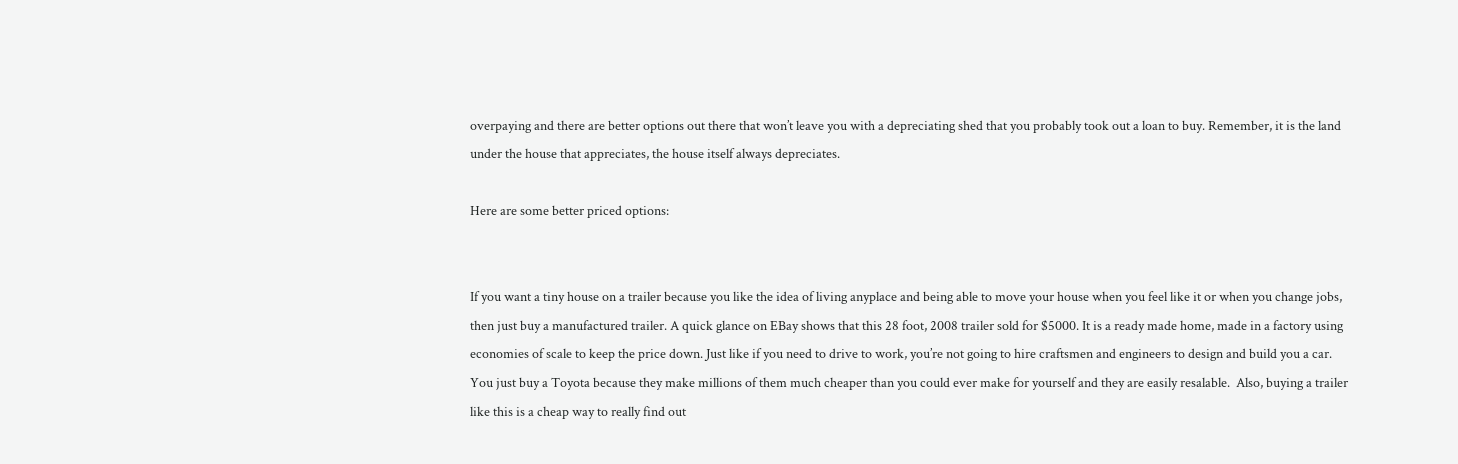overpaying and there are better options out there that won’t leave you with a depreciating shed that you probably took out a loan to buy. Remember, it is the land under the house that appreciates, the house itself always depreciates.

Here are some better priced options:


If you want a tiny house on a trailer because you like the idea of living anyplace and being able to move your house when you feel like it or when you change jobs, then just buy a manufactured trailer. A quick glance on EBay shows that this 28 foot, 2008 trailer sold for $5000. It is a ready made home, made in a factory using economies of scale to keep the price down. Just like if you need to drive to work, you’re not going to hire craftsmen and engineers to design and build you a car. You just buy a Toyota because they make millions of them much cheaper than you could ever make for yourself and they are easily resalable.  Also, buying a trailer like this is a cheap way to really find out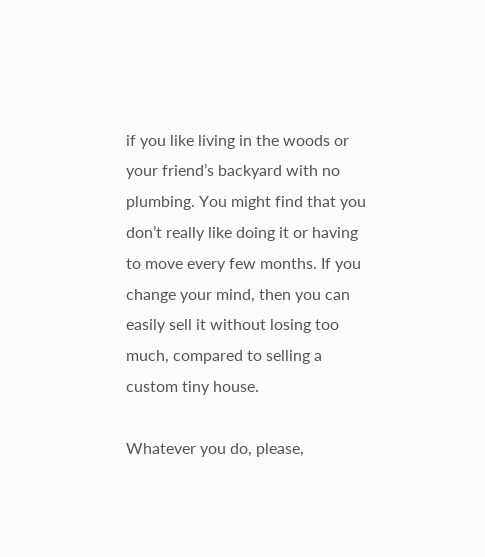if you like living in the woods or your friend’s backyard with no plumbing. You might find that you don’t really like doing it or having to move every few months. If you change your mind, then you can easily sell it without losing too much, compared to selling a custom tiny house.

Whatever you do, please,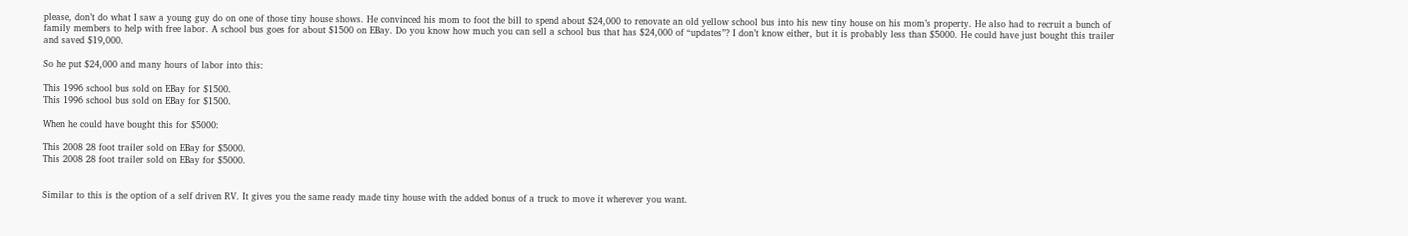please, don’t do what I saw a young guy do on one of those tiny house shows. He convinced his mom to foot the bill to spend about $24,000 to renovate an old yellow school bus into his new tiny house on his mom’s property. He also had to recruit a bunch of family members to help with free labor. A school bus goes for about $1500 on EBay. Do you know how much you can sell a school bus that has $24,000 of “updates”? I don’t know either, but it is probably less than $5000. He could have just bought this trailer and saved $19,000.

So he put $24,000 and many hours of labor into this:

This 1996 school bus sold on EBay for $1500.
This 1996 school bus sold on EBay for $1500.

When he could have bought this for $5000:

This 2008 28 foot trailer sold on EBay for $5000.
This 2008 28 foot trailer sold on EBay for $5000.


Similar to this is the option of a self driven RV. It gives you the same ready made tiny house with the added bonus of a truck to move it wherever you want.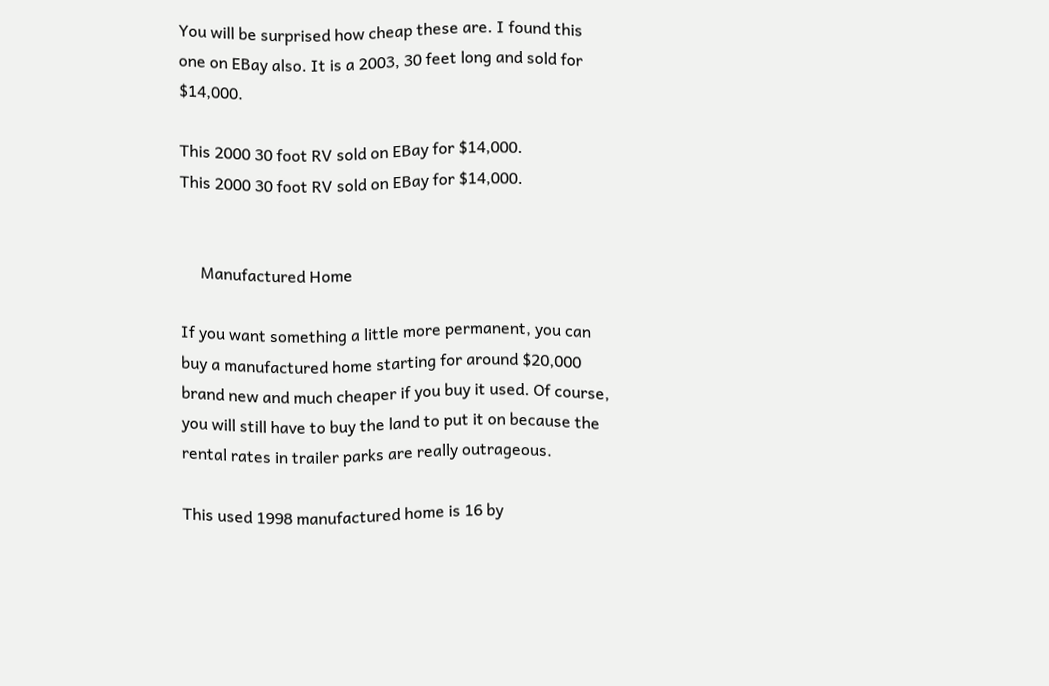You will be surprised how cheap these are. I found this one on EBay also. It is a 2003, 30 feet long and sold for $14,000.

This 2000 30 foot RV sold on EBay for $14,000.
This 2000 30 foot RV sold on EBay for $14,000.


     Manufactured Home

If you want something a little more permanent, you can buy a manufactured home starting for around $20,000 brand new and much cheaper if you buy it used. Of course, you will still have to buy the land to put it on because the rental rates in trailer parks are really outrageous.

This used 1998 manufactured home is 16 by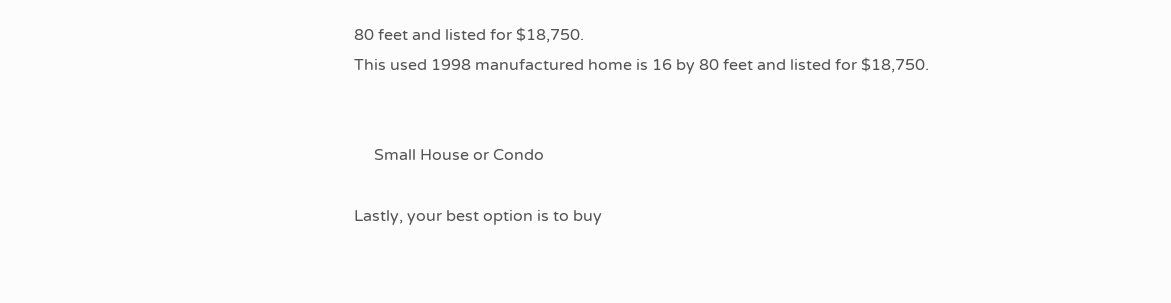80 feet and listed for $18,750.
This used 1998 manufactured home is 16 by 80 feet and listed for $18,750.


     Small House or Condo

Lastly, your best option is to buy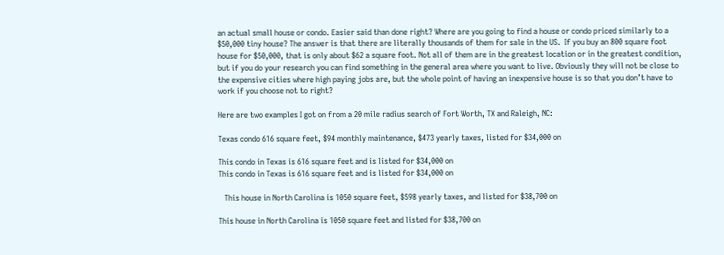an actual small house or condo. Easier said than done right? Where are you going to find a house or condo priced similarly to a $50,000 tiny house? The answer is that there are literally thousands of them for sale in the US.  If you buy an 800 square foot house for $50,000, that is only about $62 a square foot. Not all of them are in the greatest location or in the greatest condition, but if you do your research you can find something in the general area where you want to live. Obviously they will not be close to the expensive cities where high paying jobs are, but the whole point of having an inexpensive house is so that you don’t have to work if you choose not to right?

Here are two examples I got on from a 20 mile radius search of Fort Worth, TX and Raleigh, NC:

Texas condo 616 square feet, $94 monthly maintenance, $473 yearly taxes, listed for $34,000 on

This condo in Texas is 616 square feet and is listed for $34,000 on
This condo in Texas is 616 square feet and is listed for $34,000 on

   This house in North Carolina is 1050 square feet, $598 yearly taxes, and listed for $38,700 on

This house in North Carolina is 1050 square feet and listed for $38,700 on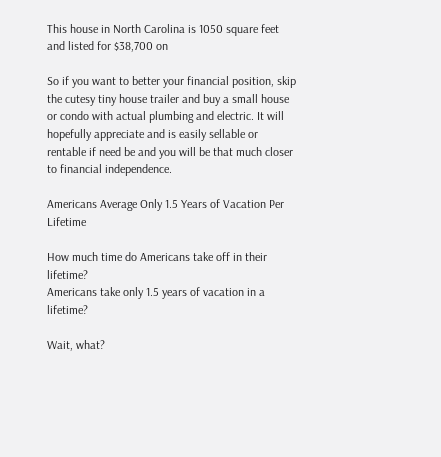This house in North Carolina is 1050 square feet and listed for $38,700 on

So if you want to better your financial position, skip the cutesy tiny house trailer and buy a small house or condo with actual plumbing and electric. It will hopefully appreciate and is easily sellable or rentable if need be and you will be that much closer to financial independence.

Americans Average Only 1.5 Years of Vacation Per Lifetime

How much time do Americans take off in their lifetime?
Americans take only 1.5 years of vacation in a lifetime?

Wait, what?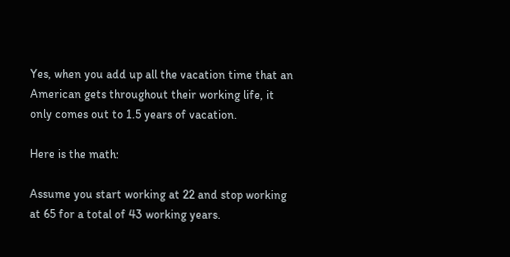Yes, when you add up all the vacation time that an American gets throughout their working life, it only comes out to 1.5 years of vacation.

Here is the math:

Assume you start working at 22 and stop working at 65 for a total of 43 working years.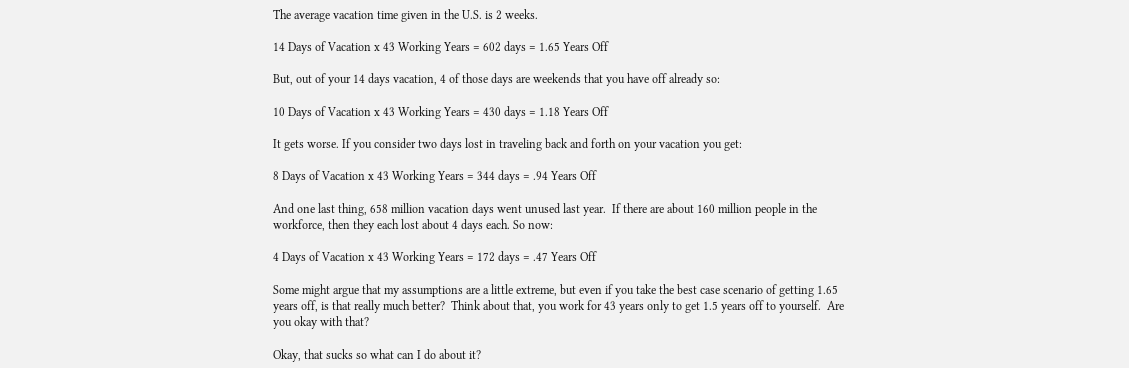The average vacation time given in the U.S. is 2 weeks.

14 Days of Vacation x 43 Working Years = 602 days = 1.65 Years Off

But, out of your 14 days vacation, 4 of those days are weekends that you have off already so:

10 Days of Vacation x 43 Working Years = 430 days = 1.18 Years Off

It gets worse. If you consider two days lost in traveling back and forth on your vacation you get:

8 Days of Vacation x 43 Working Years = 344 days = .94 Years Off

And one last thing, 658 million vacation days went unused last year.  If there are about 160 million people in the workforce, then they each lost about 4 days each. So now:

4 Days of Vacation x 43 Working Years = 172 days = .47 Years Off

Some might argue that my assumptions are a little extreme, but even if you take the best case scenario of getting 1.65 years off, is that really much better?  Think about that, you work for 43 years only to get 1.5 years off to yourself.  Are you okay with that?

Okay, that sucks so what can I do about it?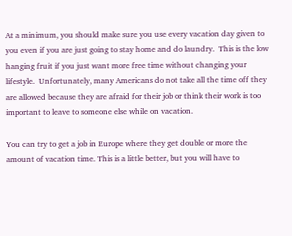At a minimum, you should make sure you use every vacation day given to you even if you are just going to stay home and do laundry.  This is the low hanging fruit if you just want more free time without changing your lifestyle.  Unfortunately, many Americans do not take all the time off they are allowed because they are afraid for their job or think their work is too important to leave to someone else while on vacation.

You can try to get a job in Europe where they get double or more the amount of vacation time. This is a little better, but you will have to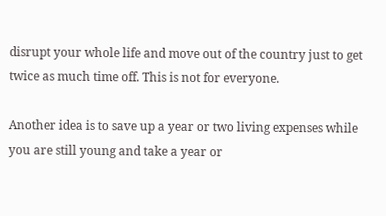disrupt your whole life and move out of the country just to get twice as much time off. This is not for everyone.

Another idea is to save up a year or two living expenses while you are still young and take a year or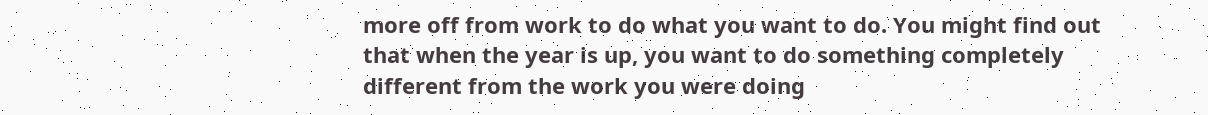more off from work to do what you want to do. You might find out that when the year is up, you want to do something completely different from the work you were doing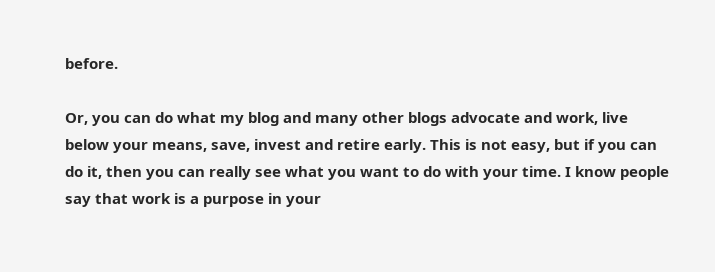before.

Or, you can do what my blog and many other blogs advocate and work, live below your means, save, invest and retire early. This is not easy, but if you can do it, then you can really see what you want to do with your time. I know people say that work is a purpose in your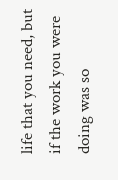life that you need, but if the work you were doing was so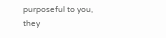purposeful to you, they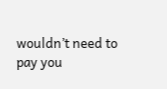wouldn’t need to pay you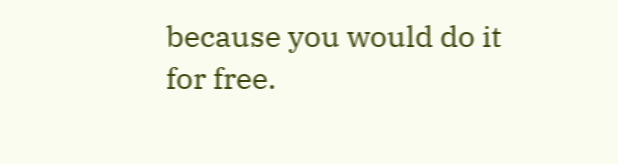because you would do it for free.